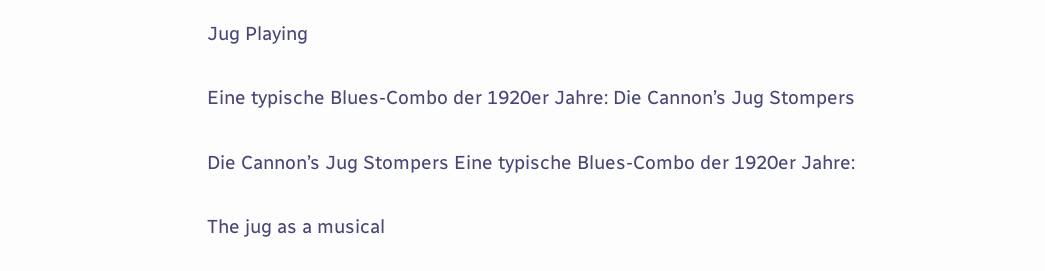Jug Playing

Eine typische Blues-Combo der 1920er Jahre: Die Cannon’s Jug Stompers

Die Cannon’s Jug Stompers Eine typische Blues-Combo der 1920er Jahre:

The jug as a musical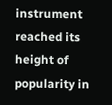instrument reached its height of popularity in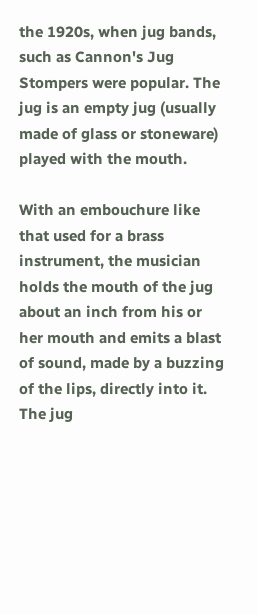the 1920s, when jug bands, such as Cannon's Jug Stompers were popular. The jug is an empty jug (usually made of glass or stoneware) played with the mouth.

With an embouchure like that used for a brass instrument, the musician holds the mouth of the jug about an inch from his or her mouth and emits a blast of sound, made by a buzzing of the lips, directly into it. The jug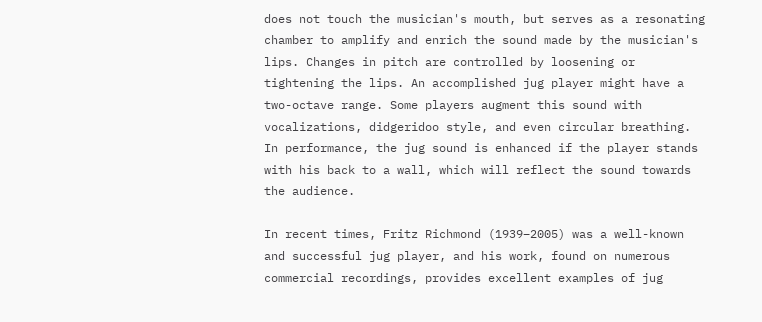does not touch the musician's mouth, but serves as a resonating chamber to amplify and enrich the sound made by the musician's lips. Changes in pitch are controlled by loosening or tightening the lips. An accomplished jug player might have a two-octave range. Some players augment this sound with vocalizations, didgeridoo style, and even circular breathing. In performance, the jug sound is enhanced if the player stands with his back to a wall, which will reflect the sound towards the audience.

In recent times, Fritz Richmond (1939–2005) was a well-known and successful jug player, and his work, found on numerous commercial recordings, provides excellent examples of jug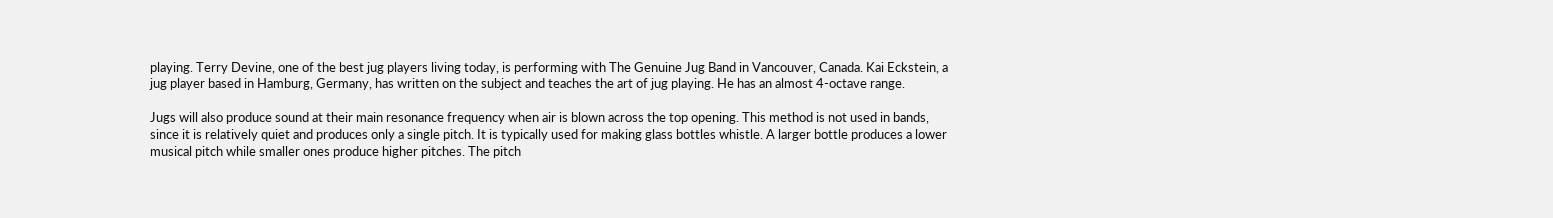playing. Terry Devine, one of the best jug players living today, is performing with The Genuine Jug Band in Vancouver, Canada. Kai Eckstein, a jug player based in Hamburg, Germany, has written on the subject and teaches the art of jug playing. He has an almost 4-octave range.

Jugs will also produce sound at their main resonance frequency when air is blown across the top opening. This method is not used in bands, since it is relatively quiet and produces only a single pitch. It is typically used for making glass bottles whistle. A larger bottle produces a lower musical pitch while smaller ones produce higher pitches. The pitch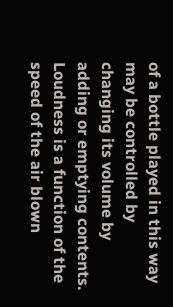of a bottle played in this way may be controlled by changing its volume by adding or emptying contents. Loudness is a function of the speed of the air blown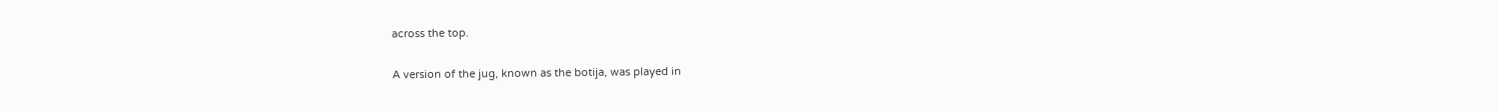across the top.

A version of the jug, known as the botija, was played in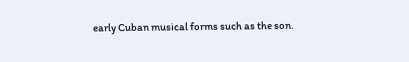early Cuban musical forms such as the son.